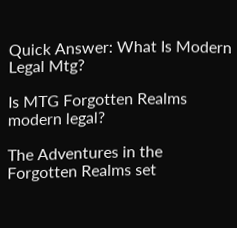Quick Answer: What Is Modern Legal Mtg?

Is MTG Forgotten Realms modern legal?

The Adventures in the Forgotten Realms set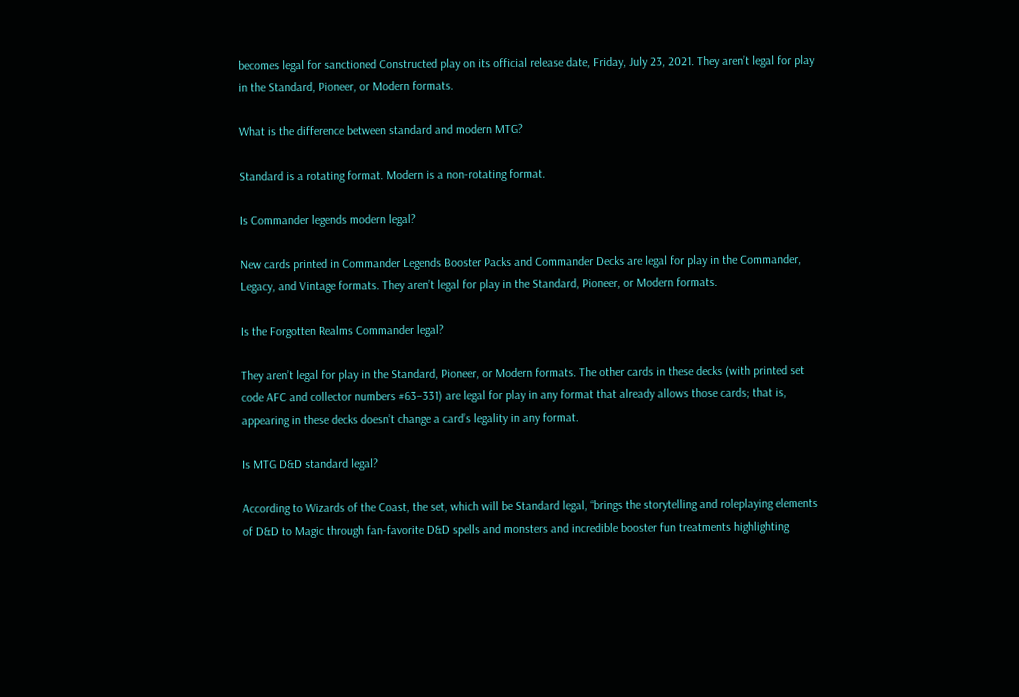becomes legal for sanctioned Constructed play on its official release date, Friday, July 23, 2021. They aren’t legal for play in the Standard, Pioneer, or Modern formats.

What is the difference between standard and modern MTG?

Standard is a rotating format. Modern is a non-rotating format.

Is Commander legends modern legal?

New cards printed in Commander Legends Booster Packs and Commander Decks are legal for play in the Commander, Legacy, and Vintage formats. They aren’t legal for play in the Standard, Pioneer, or Modern formats.

Is the Forgotten Realms Commander legal?

They aren’t legal for play in the Standard, Pioneer, or Modern formats. The other cards in these decks (with printed set code AFC and collector numbers #63–331) are legal for play in any format that already allows those cards; that is, appearing in these decks doesn’t change a card’s legality in any format.

Is MTG D&D standard legal?

According to Wizards of the Coast, the set, which will be Standard legal, “brings the storytelling and roleplaying elements of D&D to Magic through fan-favorite D&D spells and monsters and incredible booster fun treatments highlighting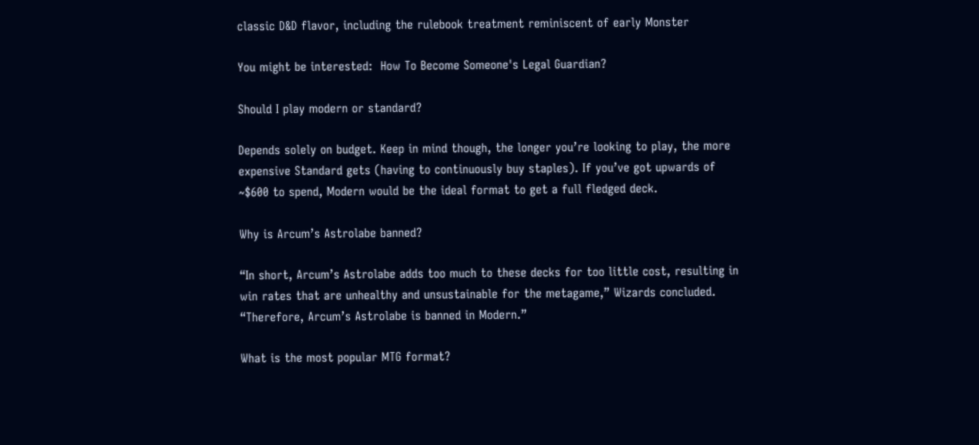classic D&D flavor, including the rulebook treatment reminiscent of early Monster

You might be interested:  How To Become Someone's Legal Guardian?

Should I play modern or standard?

Depends solely on budget. Keep in mind though, the longer you’re looking to play, the more expensive Standard gets (having to continuously buy staples). If you’ve got upwards of ~$600 to spend, Modern would be the ideal format to get a full fledged deck.

Why is Arcum’s Astrolabe banned?

“In short, Arcum’s Astrolabe adds too much to these decks for too little cost, resulting in win rates that are unhealthy and unsustainable for the metagame,” Wizards concluded. “Therefore, Arcum’s Astrolabe is banned in Modern.”

What is the most popular MTG format?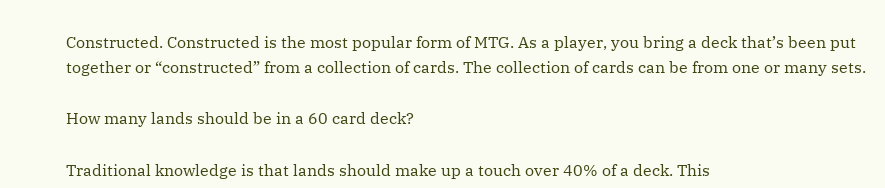Constructed. Constructed is the most popular form of MTG. As a player, you bring a deck that’s been put together or “constructed” from a collection of cards. The collection of cards can be from one or many sets.

How many lands should be in a 60 card deck?

Traditional knowledge is that lands should make up a touch over 40% of a deck. This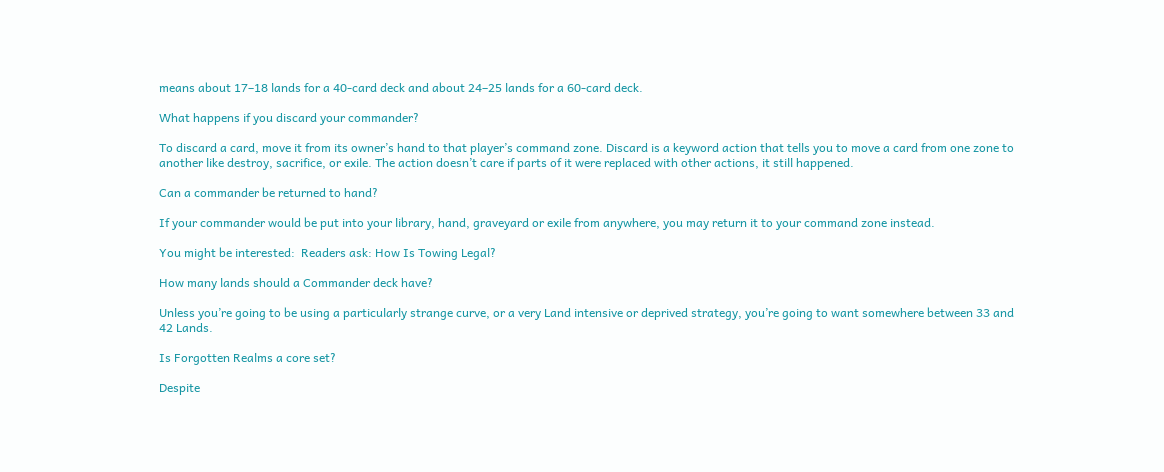means about 17–18 lands for a 40-card deck and about 24–25 lands for a 60-card deck.

What happens if you discard your commander?

To discard a card, move it from its owner’s hand to that player’s command zone. Discard is a keyword action that tells you to move a card from one zone to another like destroy, sacrifice, or exile. The action doesn’t care if parts of it were replaced with other actions, it still happened.

Can a commander be returned to hand?

If your commander would be put into your library, hand, graveyard or exile from anywhere, you may return it to your command zone instead.

You might be interested:  Readers ask: How Is Towing Legal?

How many lands should a Commander deck have?

Unless you’re going to be using a particularly strange curve, or a very Land intensive or deprived strategy, you’re going to want somewhere between 33 and 42 Lands.

Is Forgotten Realms a core set?

Despite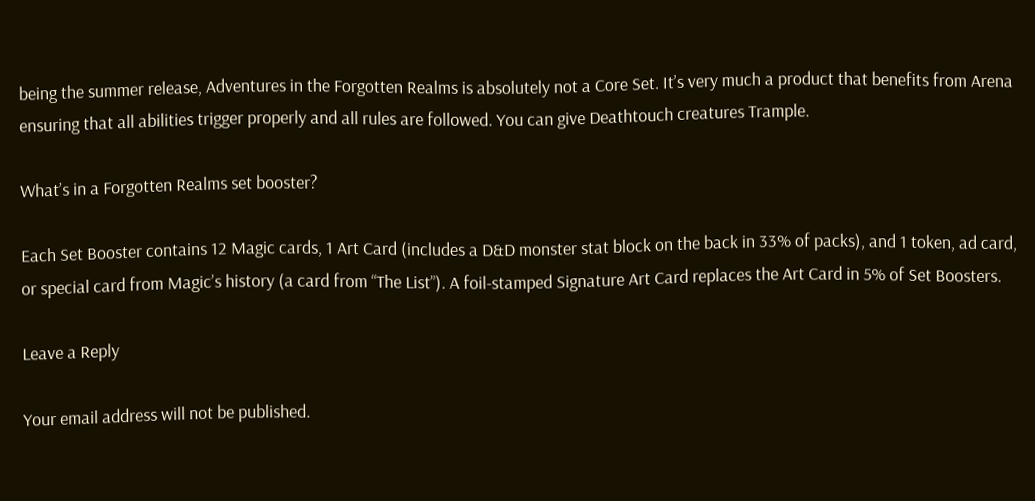being the summer release, Adventures in the Forgotten Realms is absolutely not a Core Set. It’s very much a product that benefits from Arena ensuring that all abilities trigger properly and all rules are followed. You can give Deathtouch creatures Trample.

What’s in a Forgotten Realms set booster?

Each Set Booster contains 12 Magic cards, 1 Art Card (includes a D&D monster stat block on the back in 33% of packs), and 1 token, ad card, or special card from Magic’s history (a card from “The List”). A foil-stamped Signature Art Card replaces the Art Card in 5% of Set Boosters.

Leave a Reply

Your email address will not be published.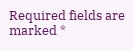Required fields are marked *